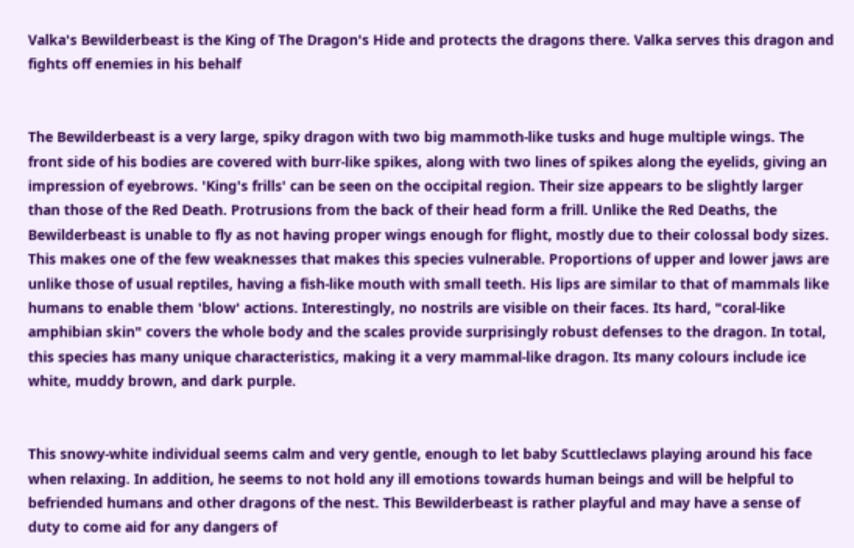Valka's Bewilderbeast is the King of The Dragon's Hide and protects the dragons there. Valka serves this dragon and fights off enemies in his behalf


The Bewilderbeast is a very large, spiky dragon with two big mammoth-like tusks and huge multiple wings. The front side of his bodies are covered with burr-like spikes, along with two lines of spikes along the eyelids, giving an impression of eyebrows. 'King's frills' can be seen on the occipital region. Their size appears to be slightly larger than those of the Red Death. Protrusions from the back of their head form a frill. Unlike the Red Deaths, the Bewilderbeast is unable to fly as not having proper wings enough for flight, mostly due to their colossal body sizes. This makes one of the few weaknesses that makes this species vulnerable. Proportions of upper and lower jaws are unlike those of usual reptiles, having a fish-like mouth with small teeth. His lips are similar to that of mammals like humans to enable them 'blow' actions. Interestingly, no nostrils are visible on their faces. Its hard, "coral-like amphibian skin" covers the whole body and the scales provide surprisingly robust defenses to the dragon. In total, this species has many unique characteristics, making it a very mammal-like dragon. Its many colours include ice white, muddy brown, and dark purple.


This snowy-white individual seems calm and very gentle, enough to let baby Scuttleclaws playing around his face when relaxing. In addition, he seems to not hold any ill emotions towards human beings and will be helpful to befriended humans and other dragons of the nest. This Bewilderbeast is rather playful and may have a sense of duty to come aid for any dangers of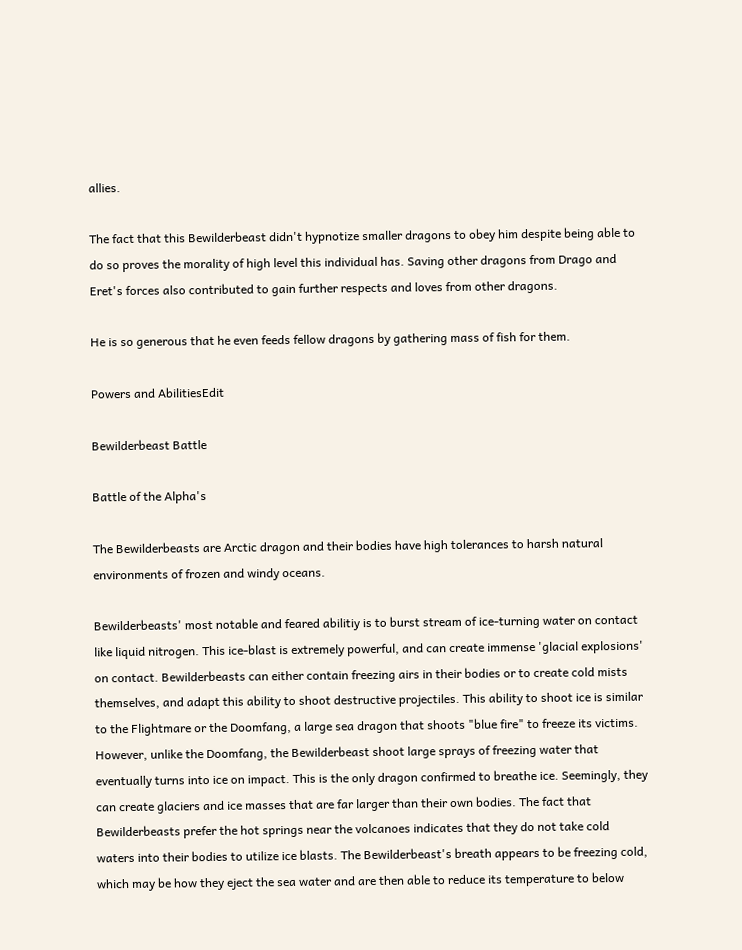allies.

The fact that this Bewilderbeast didn't hypnotize smaller dragons to obey him despite being able to do so proves the morality of high level this individual has. Saving other dragons from Drago and Eret's forces also contributed to gain further respects and loves from other dragons.

He is so generous that he even feeds fellow dragons by gathering mass of fish for them.

Powers and AbilitiesEdit

Bewilderbeast Battle

Battle of the Alpha's

The Bewilderbeasts are Arctic dragon and their bodies have high tolerances to harsh natural environments of frozen and windy oceans.

Bewilderbeasts' most notable and feared abilitiy is to burst stream of ice-turning water on contact like liquid nitrogen. This ice-blast is extremely powerful, and can create immense 'glacial explosions' on contact. Bewilderbeasts can either contain freezing airs in their bodies or to create cold mists themselves, and adapt this ability to shoot destructive projectiles. This ability to shoot ice is similar to the Flightmare or the Doomfang, a large sea dragon that shoots "blue fire" to freeze its victims. However, unlike the Doomfang, the Bewilderbeast shoot large sprays of freezing water that eventually turns into ice on impact. This is the only dragon confirmed to breathe ice. Seemingly, they can create glaciers and ice masses that are far larger than their own bodies. The fact that Bewilderbeasts prefer the hot springs near the volcanoes indicates that they do not take cold waters into their bodies to utilize ice blasts. The Bewilderbeast's breath appears to be freezing cold, which may be how they eject the sea water and are then able to reduce its temperature to below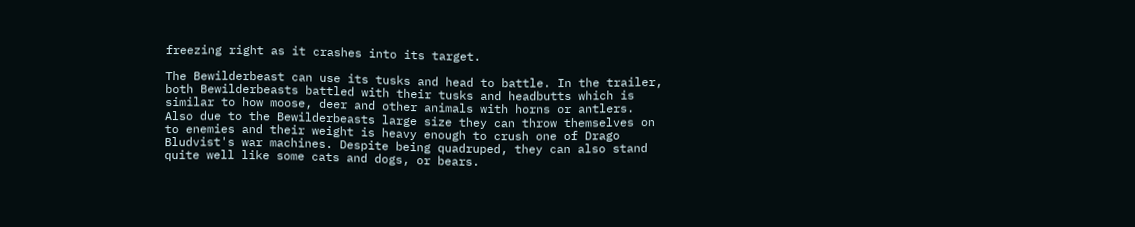freezing right as it crashes into its target.

The Bewilderbeast can use its tusks and head to battle. In the trailer, both Bewilderbeasts battled with their tusks and headbutts which is similar to how moose, deer and other animals with horns or antlers. Also due to the Bewilderbeasts large size they can throw themselves on to enemies and their weight is heavy enough to crush one of Drago Bludvist's war machines. Despite being quadruped, they can also stand quite well like some cats and dogs, or bears.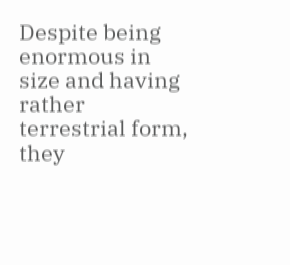Despite being enormous in size and having rather terrestrial form, they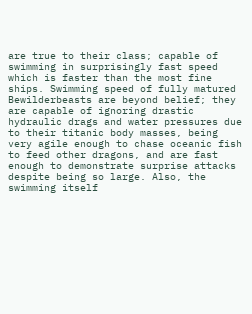are true to their class; capable of swimming in surprisingly fast speed which is faster than the most fine ships. Swimming speed of fully matured Bewilderbeasts are beyond belief; they are capable of ignoring drastic hydraulic drags and water pressures due to their titanic body masses, being very agile enough to chase oceanic fish to feed other dragons, and are fast enough to demonstrate surprise attacks despite being so large. Also, the swimming itself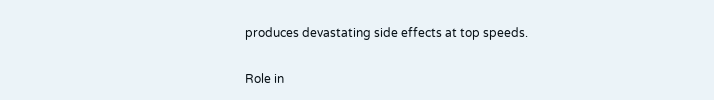produces devastating side effects at top speeds.

Role in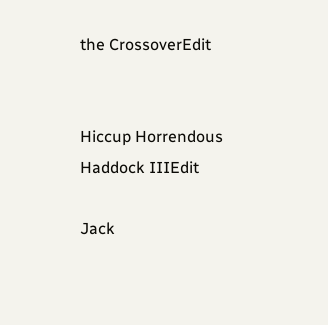the CrossoverEdit


Hiccup Horrendous Haddock IIIEdit

Jack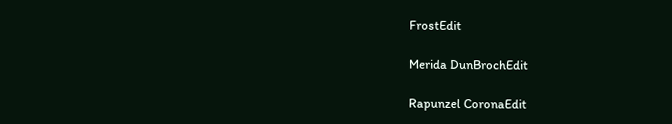FrostEdit

Merida DunBrochEdit

Rapunzel CoronaEdit